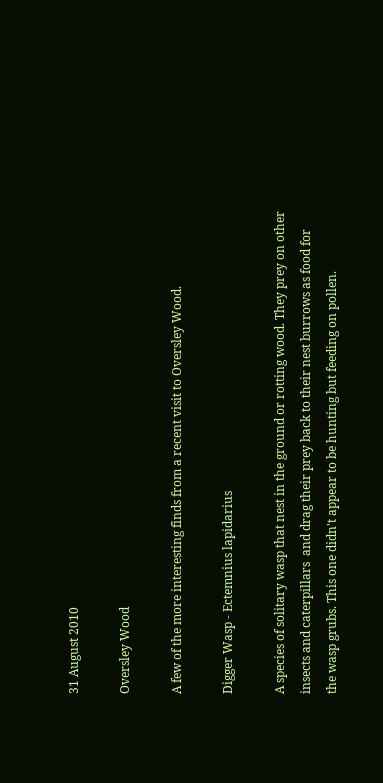31 August 2010

Oversley Wood

A few of the more interesting finds from a recent visit to Oversley Wood.

Digger Wasp - Ectemnius lapidarius

A species of solitary wasp that nest in the ground or rotting wood. They prey on other insects and caterpillars  and drag their prey back to their nest burrows as food for the wasp grubs. This one didn't appear to be hunting but feeding on pollen.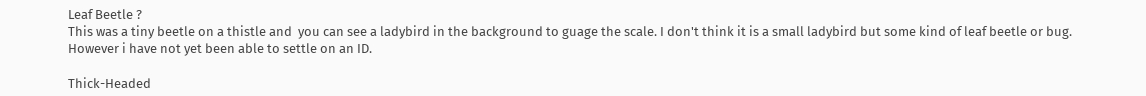Leaf Beetle ?
This was a tiny beetle on a thistle and  you can see a ladybird in the background to guage the scale. I don't think it is a small ladybird but some kind of leaf beetle or bug. However i have not yet been able to settle on an ID.

Thick-Headed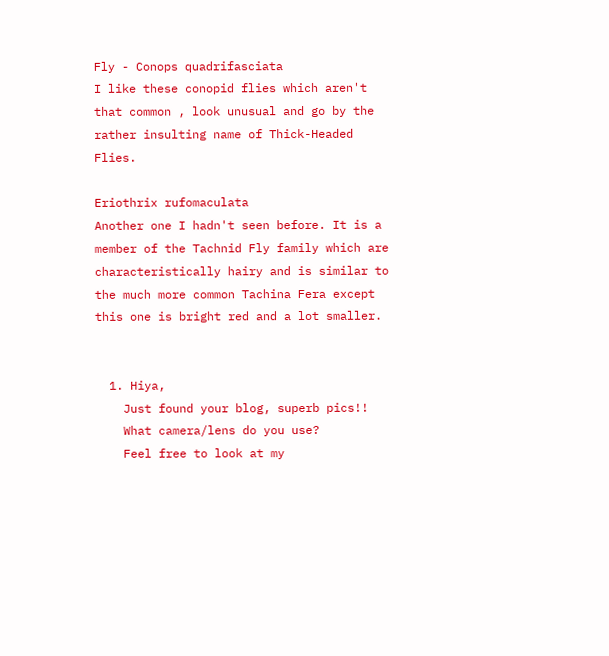Fly - Conops quadrifasciata
I like these conopid flies which aren't that common , look unusual and go by the rather insulting name of Thick-Headed Flies.

Eriothrix rufomaculata
Another one I hadn't seen before. It is a member of the Tachnid Fly family which are characteristically hairy and is similar to the much more common Tachina Fera except this one is bright red and a lot smaller.


  1. Hiya,
    Just found your blog, superb pics!!
    What camera/lens do you use?
    Feel free to look at my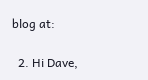blog at:

  2. Hi Dave,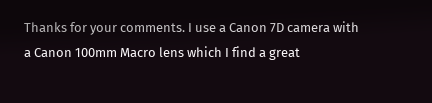Thanks for your comments. I use a Canon 7D camera with a Canon 100mm Macro lens which I find a great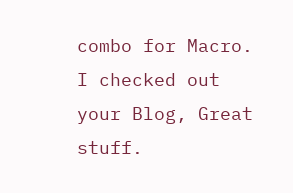combo for Macro. I checked out your Blog, Great stuff.